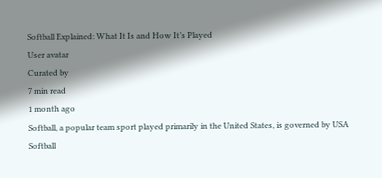Softball Explained: What It Is and How It’s Played
User avatar
Curated by
7 min read
1 month ago
Softball, a popular team sport played primarily in the United States, is governed by USA Softball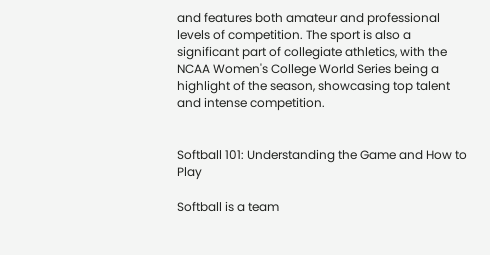and features both amateur and professional levels of competition. The sport is also a significant part of collegiate athletics, with the NCAA Women's College World Series being a highlight of the season, showcasing top talent and intense competition.


Softball 101: Understanding the Game and How to Play

Softball is a team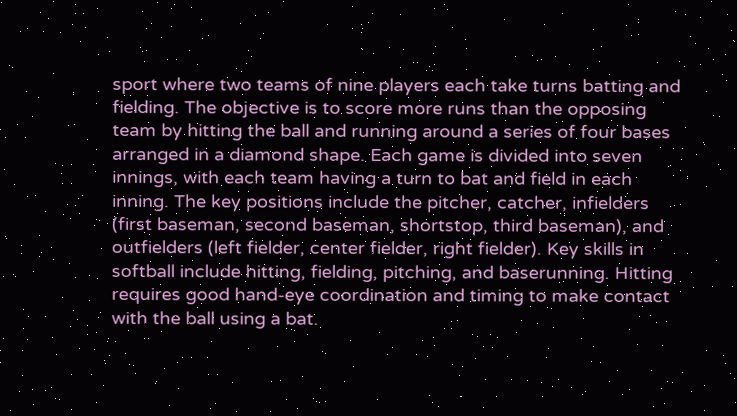sport where two teams of nine players each take turns batting and fielding. The objective is to score more runs than the opposing team by hitting the ball and running around a series of four bases arranged in a diamond shape. Each game is divided into seven innings, with each team having a turn to bat and field in each inning. The key positions include the pitcher, catcher, infielders (first baseman, second baseman, shortstop, third baseman), and outfielders (left fielder, center fielder, right fielder). Key skills in softball include hitting, fielding, pitching, and baserunning. Hitting requires good hand-eye coordination and timing to make contact with the ball using a bat.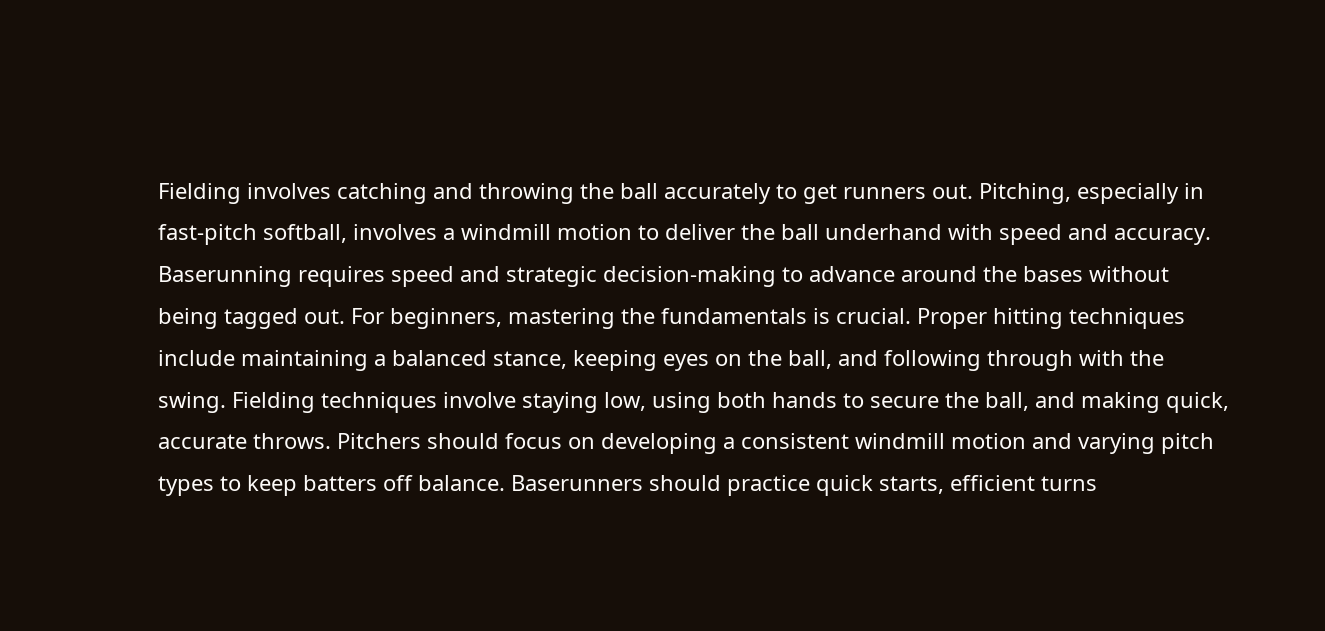Fielding involves catching and throwing the ball accurately to get runners out. Pitching, especially in fast-pitch softball, involves a windmill motion to deliver the ball underhand with speed and accuracy. Baserunning requires speed and strategic decision-making to advance around the bases without being tagged out. For beginners, mastering the fundamentals is crucial. Proper hitting techniques include maintaining a balanced stance, keeping eyes on the ball, and following through with the swing. Fielding techniques involve staying low, using both hands to secure the ball, and making quick, accurate throws. Pitchers should focus on developing a consistent windmill motion and varying pitch types to keep batters off balance. Baserunners should practice quick starts, efficient turns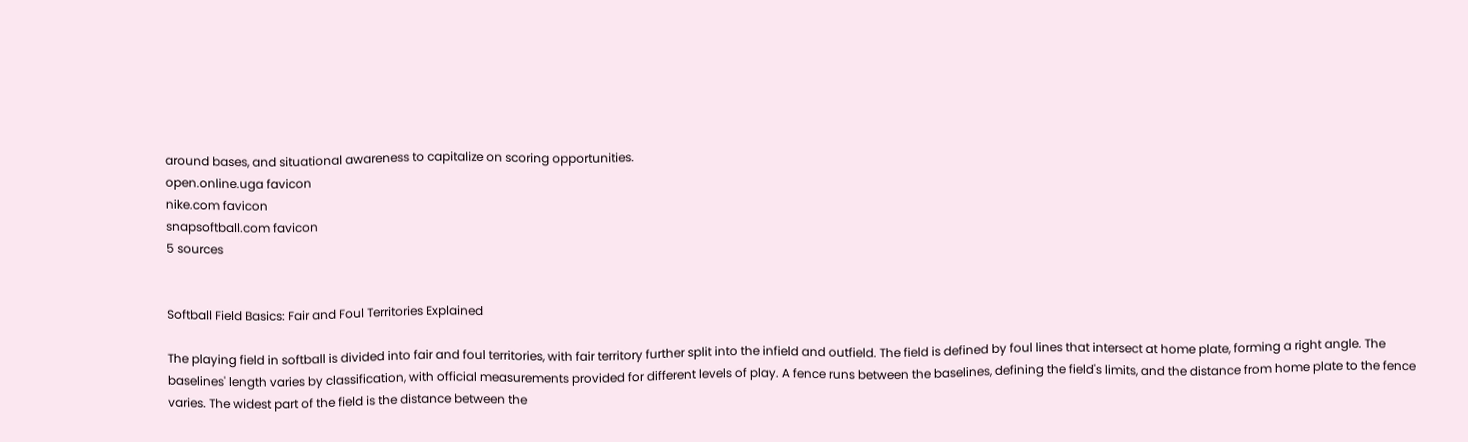around bases, and situational awareness to capitalize on scoring opportunities.
open.online.uga favicon
nike.com favicon
snapsoftball.com favicon
5 sources


Softball Field Basics: Fair and Foul Territories Explained

The playing field in softball is divided into fair and foul territories, with fair territory further split into the infield and outfield. The field is defined by foul lines that intersect at home plate, forming a right angle. The baselines' length varies by classification, with official measurements provided for different levels of play. A fence runs between the baselines, defining the field's limits, and the distance from home plate to the fence varies. The widest part of the field is the distance between the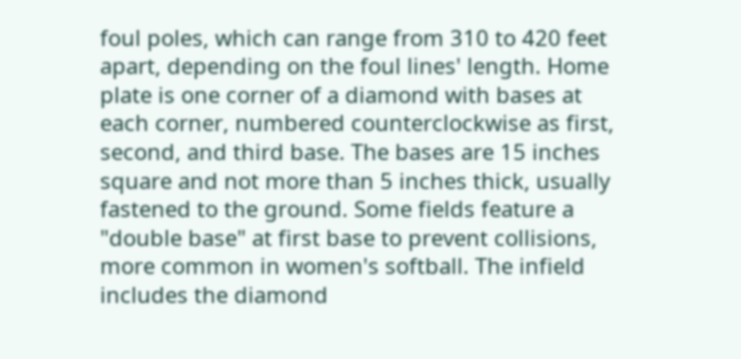foul poles, which can range from 310 to 420 feet apart, depending on the foul lines' length. Home plate is one corner of a diamond with bases at each corner, numbered counterclockwise as first, second, and third base. The bases are 15 inches square and not more than 5 inches thick, usually fastened to the ground. Some fields feature a "double base" at first base to prevent collisions, more common in women's softball. The infield includes the diamond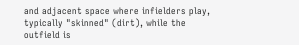and adjacent space where infielders play, typically "skinned" (dirt), while the outfield is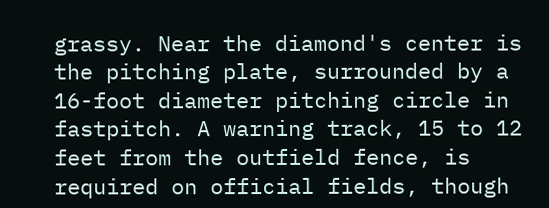grassy. Near the diamond's center is the pitching plate, surrounded by a 16-foot diameter pitching circle in fastpitch. A warning track, 15 to 12 feet from the outfield fence, is required on official fields, though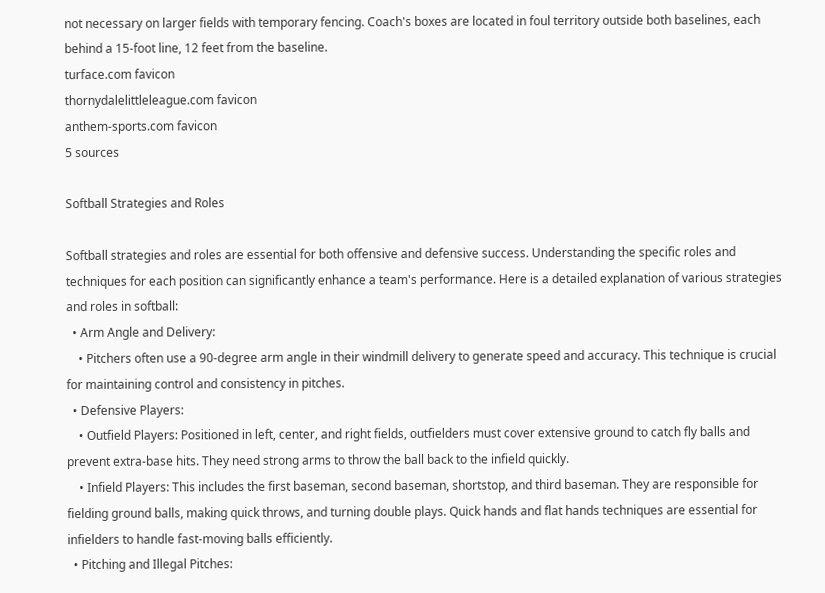not necessary on larger fields with temporary fencing. Coach's boxes are located in foul territory outside both baselines, each behind a 15-foot line, 12 feet from the baseline.
turface.com favicon
thornydalelittleleague.com favicon
anthem-sports.com favicon
5 sources

Softball Strategies and Roles

Softball strategies and roles are essential for both offensive and defensive success. Understanding the specific roles and techniques for each position can significantly enhance a team's performance. Here is a detailed explanation of various strategies and roles in softball:
  • Arm Angle and Delivery:
    • Pitchers often use a 90-degree arm angle in their windmill delivery to generate speed and accuracy. This technique is crucial for maintaining control and consistency in pitches.
  • Defensive Players:
    • Outfield Players: Positioned in left, center, and right fields, outfielders must cover extensive ground to catch fly balls and prevent extra-base hits. They need strong arms to throw the ball back to the infield quickly.
    • Infield Players: This includes the first baseman, second baseman, shortstop, and third baseman. They are responsible for fielding ground balls, making quick throws, and turning double plays. Quick hands and flat hands techniques are essential for infielders to handle fast-moving balls efficiently.
  • Pitching and Illegal Pitches: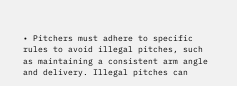• Pitchers must adhere to specific rules to avoid illegal pitches, such as maintaining a consistent arm angle and delivery. Illegal pitches can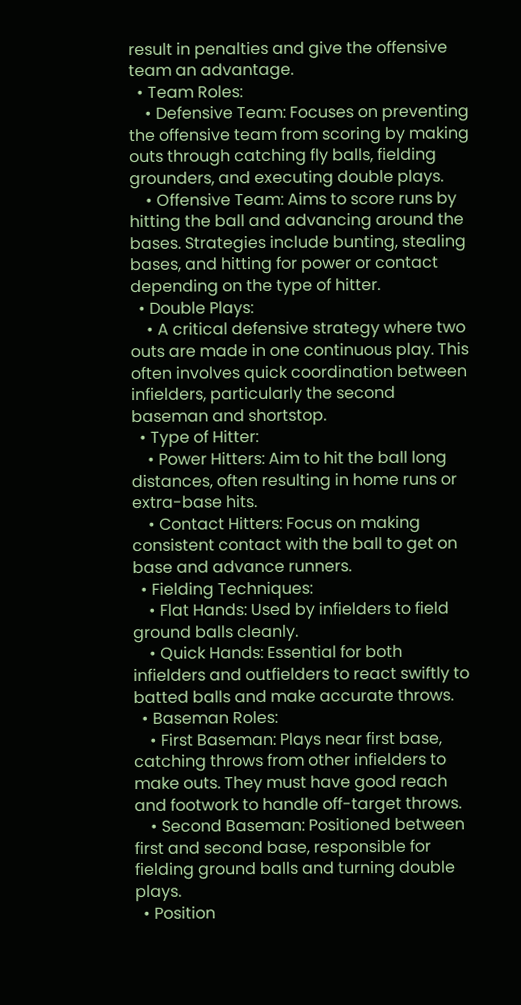result in penalties and give the offensive team an advantage.
  • Team Roles:
    • Defensive Team: Focuses on preventing the offensive team from scoring by making outs through catching fly balls, fielding grounders, and executing double plays.
    • Offensive Team: Aims to score runs by hitting the ball and advancing around the bases. Strategies include bunting, stealing bases, and hitting for power or contact depending on the type of hitter.
  • Double Plays:
    • A critical defensive strategy where two outs are made in one continuous play. This often involves quick coordination between infielders, particularly the second baseman and shortstop.
  • Type of Hitter:
    • Power Hitters: Aim to hit the ball long distances, often resulting in home runs or extra-base hits.
    • Contact Hitters: Focus on making consistent contact with the ball to get on base and advance runners.
  • Fielding Techniques:
    • Flat Hands: Used by infielders to field ground balls cleanly.
    • Quick Hands: Essential for both infielders and outfielders to react swiftly to batted balls and make accurate throws.
  • Baseman Roles:
    • First Baseman: Plays near first base, catching throws from other infielders to make outs. They must have good reach and footwork to handle off-target throws.
    • Second Baseman: Positioned between first and second base, responsible for fielding ground balls and turning double plays.
  • Position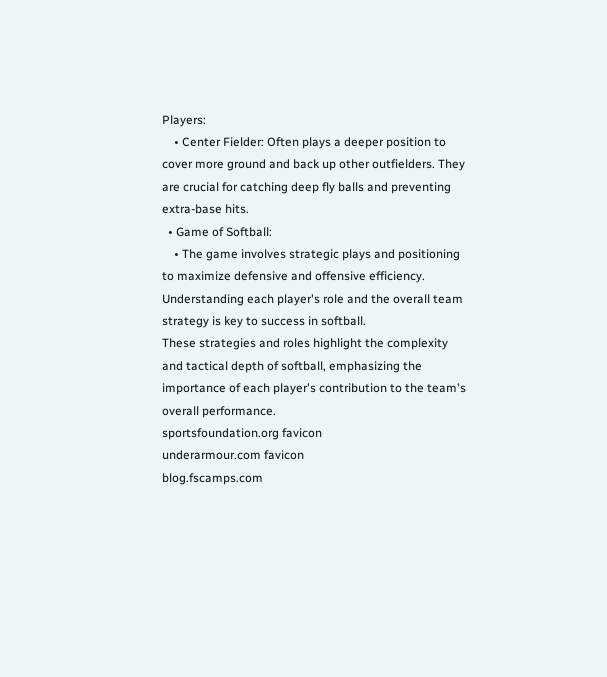Players:
    • Center Fielder: Often plays a deeper position to cover more ground and back up other outfielders. They are crucial for catching deep fly balls and preventing extra-base hits.
  • Game of Softball:
    • The game involves strategic plays and positioning to maximize defensive and offensive efficiency. Understanding each player's role and the overall team strategy is key to success in softball.
These strategies and roles highlight the complexity and tactical depth of softball, emphasizing the importance of each player's contribution to the team's overall performance.
sportsfoundation.org favicon
underarmour.com favicon
blog.fscamps.com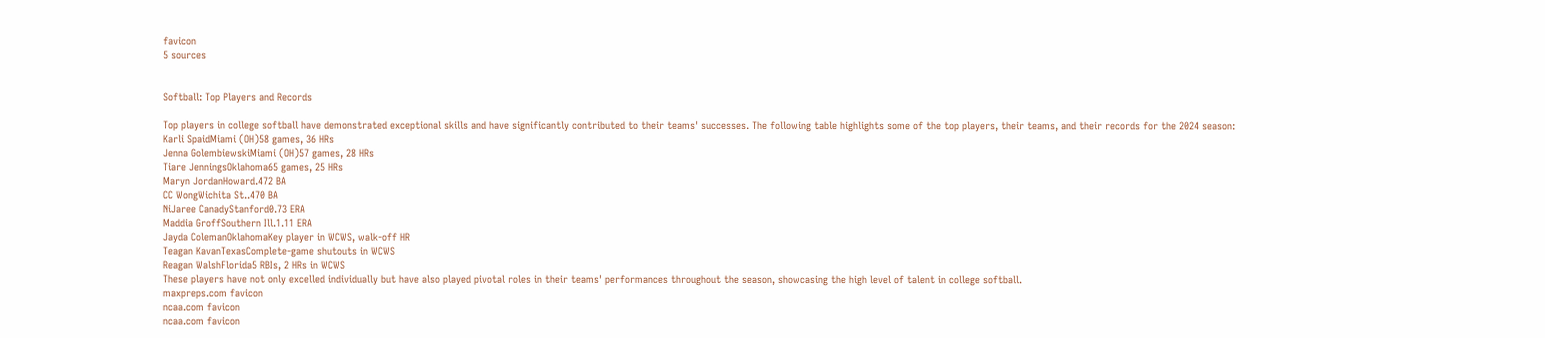favicon
5 sources


Softball: Top Players and Records

Top players in college softball have demonstrated exceptional skills and have significantly contributed to their teams' successes. The following table highlights some of the top players, their teams, and their records for the 2024 season:
Karli SpaidMiami (OH)58 games, 36 HRs
Jenna GolembiewskiMiami (OH)57 games, 28 HRs
Tiare JenningsOklahoma65 games, 25 HRs
Maryn JordanHoward.472 BA
CC WongWichita St..470 BA
NiJaree CanadyStanford0.73 ERA
Maddia GroffSouthern Ill.1.11 ERA
Jayda ColemanOklahomaKey player in WCWS, walk-off HR
Teagan KavanTexasComplete-game shutouts in WCWS
Reagan WalshFlorida5 RBIs, 2 HRs in WCWS
These players have not only excelled individually but have also played pivotal roles in their teams' performances throughout the season, showcasing the high level of talent in college softball.
maxpreps.com favicon
ncaa.com favicon
ncaa.com favicon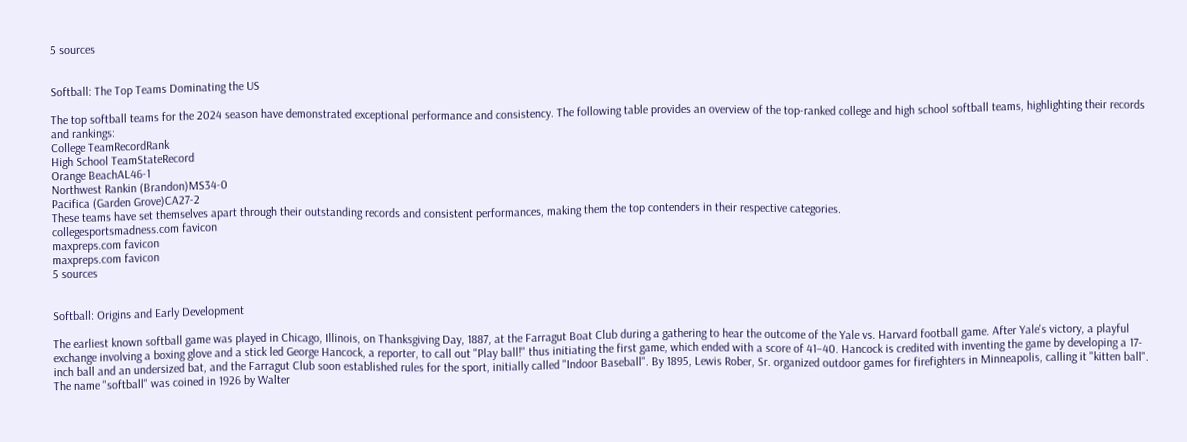5 sources


Softball: The Top Teams Dominating the US

The top softball teams for the 2024 season have demonstrated exceptional performance and consistency. The following table provides an overview of the top-ranked college and high school softball teams, highlighting their records and rankings:
College TeamRecordRank
High School TeamStateRecord
Orange BeachAL46-1
Northwest Rankin (Brandon)MS34-0
Pacifica (Garden Grove)CA27-2
These teams have set themselves apart through their outstanding records and consistent performances, making them the top contenders in their respective categories.
collegesportsmadness.com favicon
maxpreps.com favicon
maxpreps.com favicon
5 sources


Softball: Origins and Early Development

The earliest known softball game was played in Chicago, Illinois, on Thanksgiving Day, 1887, at the Farragut Boat Club during a gathering to hear the outcome of the Yale vs. Harvard football game. After Yale's victory, a playful exchange involving a boxing glove and a stick led George Hancock, a reporter, to call out "Play ball!" thus initiating the first game, which ended with a score of 41–40. Hancock is credited with inventing the game by developing a 17-inch ball and an undersized bat, and the Farragut Club soon established rules for the sport, initially called "Indoor Baseball". By 1895, Lewis Rober, Sr. organized outdoor games for firefighters in Minneapolis, calling it "kitten ball". The name "softball" was coined in 1926 by Walter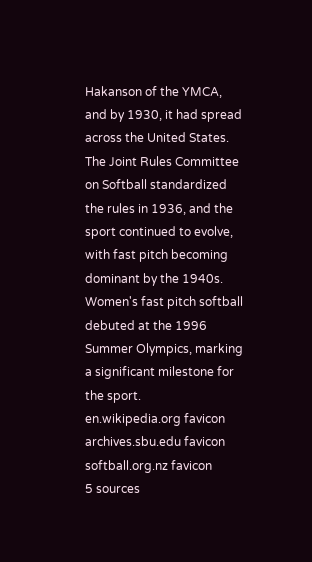Hakanson of the YMCA, and by 1930, it had spread across the United States. The Joint Rules Committee on Softball standardized the rules in 1936, and the sport continued to evolve, with fast pitch becoming dominant by the 1940s. Women's fast pitch softball debuted at the 1996 Summer Olympics, marking a significant milestone for the sport.
en.wikipedia.org favicon
archives.sbu.edu favicon
softball.org.nz favicon
5 sources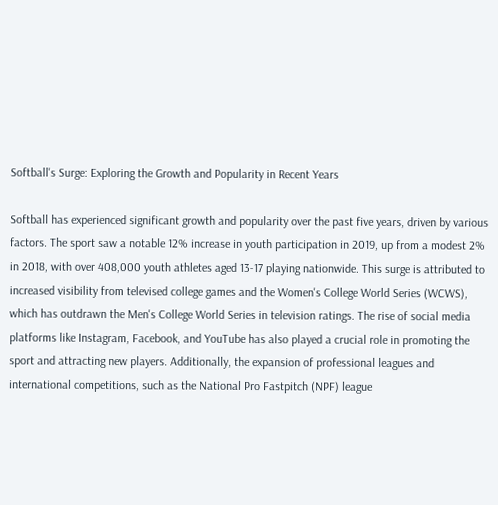Softball's Surge: Exploring the Growth and Popularity in Recent Years

Softball has experienced significant growth and popularity over the past five years, driven by various factors. The sport saw a notable 12% increase in youth participation in 2019, up from a modest 2% in 2018, with over 408,000 youth athletes aged 13-17 playing nationwide. This surge is attributed to increased visibility from televised college games and the Women's College World Series (WCWS), which has outdrawn the Men's College World Series in television ratings. The rise of social media platforms like Instagram, Facebook, and YouTube has also played a crucial role in promoting the sport and attracting new players. Additionally, the expansion of professional leagues and international competitions, such as the National Pro Fastpitch (NPF) league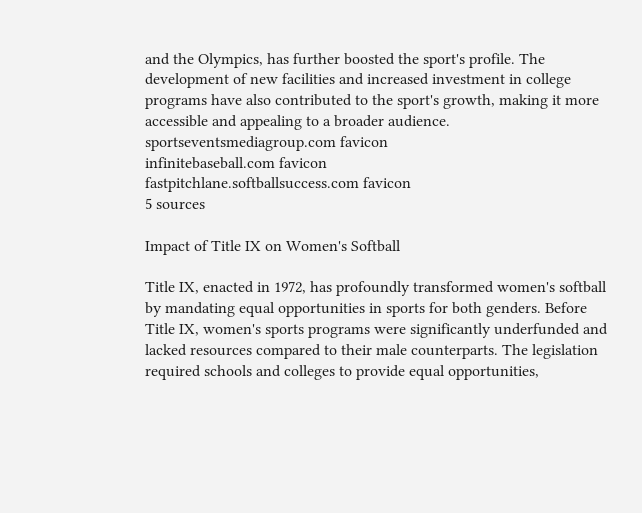and the Olympics, has further boosted the sport's profile. The development of new facilities and increased investment in college programs have also contributed to the sport's growth, making it more accessible and appealing to a broader audience.
sportseventsmediagroup.com favicon
infinitebaseball.com favicon
fastpitchlane.softballsuccess.com favicon
5 sources

Impact of Title IX on Women's Softball

Title IX, enacted in 1972, has profoundly transformed women's softball by mandating equal opportunities in sports for both genders. Before Title IX, women's sports programs were significantly underfunded and lacked resources compared to their male counterparts. The legislation required schools and colleges to provide equal opportunities,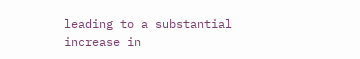leading to a substantial increase in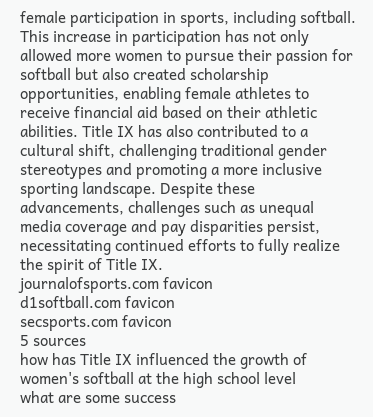female participation in sports, including softball. This increase in participation has not only allowed more women to pursue their passion for softball but also created scholarship opportunities, enabling female athletes to receive financial aid based on their athletic abilities. Title IX has also contributed to a cultural shift, challenging traditional gender stereotypes and promoting a more inclusive sporting landscape. Despite these advancements, challenges such as unequal media coverage and pay disparities persist, necessitating continued efforts to fully realize the spirit of Title IX.
journalofsports.com favicon
d1softball.com favicon
secsports.com favicon
5 sources
how has Title IX influenced the growth of women's softball at the high school level
what are some success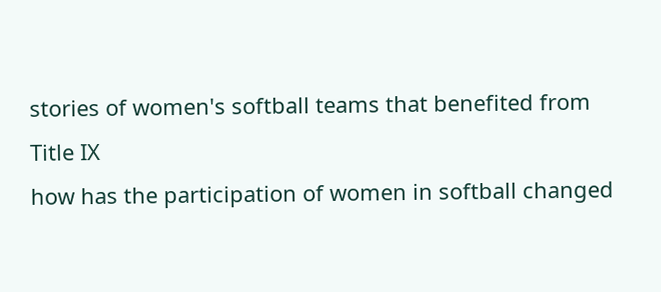stories of women's softball teams that benefited from Title IX
how has the participation of women in softball changed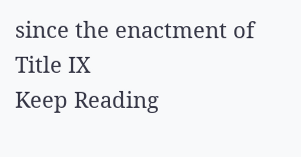since the enactment of Title IX
Keep Reading